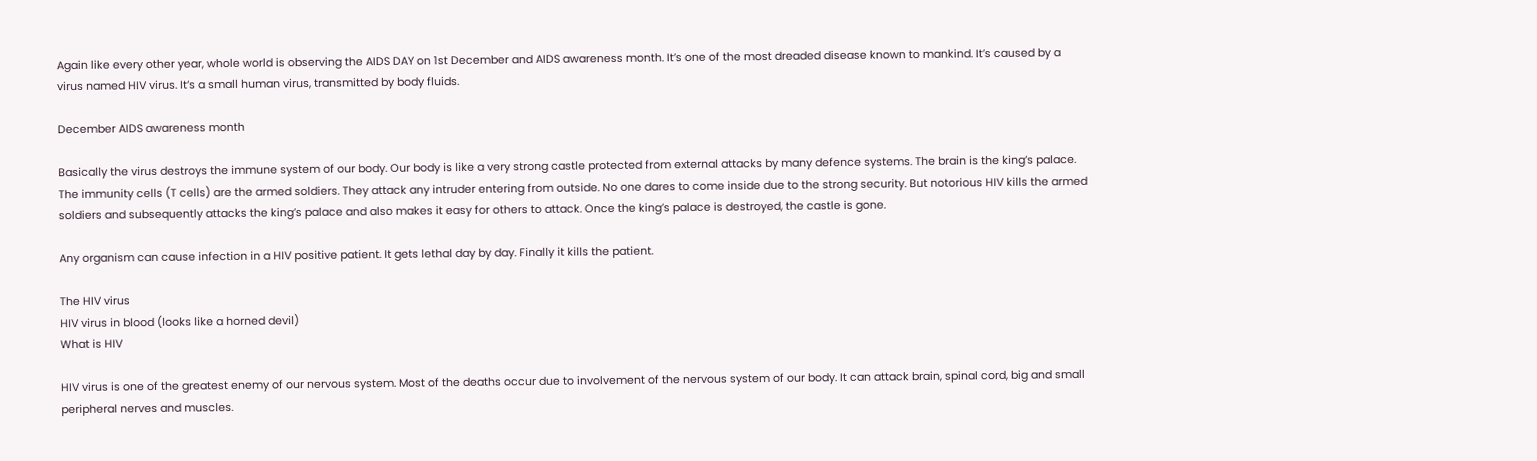Again like every other year, whole world is observing the AIDS DAY on 1st December and AIDS awareness month. It’s one of the most dreaded disease known to mankind. It’s caused by a virus named HIV virus. It’s a small human virus, transmitted by body fluids.

December AIDS awareness month

Basically the virus destroys the immune system of our body. Our body is like a very strong castle protected from external attacks by many defence systems. The brain is the king’s palace. The immunity cells (T cells) are the armed soldiers. They attack any intruder entering from outside. No one dares to come inside due to the strong security. But notorious HIV kills the armed soldiers and subsequently attacks the king’s palace and also makes it easy for others to attack. Once the king’s palace is destroyed, the castle is gone.

Any organism can cause infection in a HIV positive patient. It gets lethal day by day. Finally it kills the patient.

The HIV virus
HIV virus in blood (looks like a horned devil)
What is HIV

HIV virus is one of the greatest enemy of our nervous system. Most of the deaths occur due to involvement of the nervous system of our body. It can attack brain, spinal cord, big and small peripheral nerves and muscles.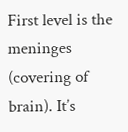First level is the meninges (covering of brain). It’s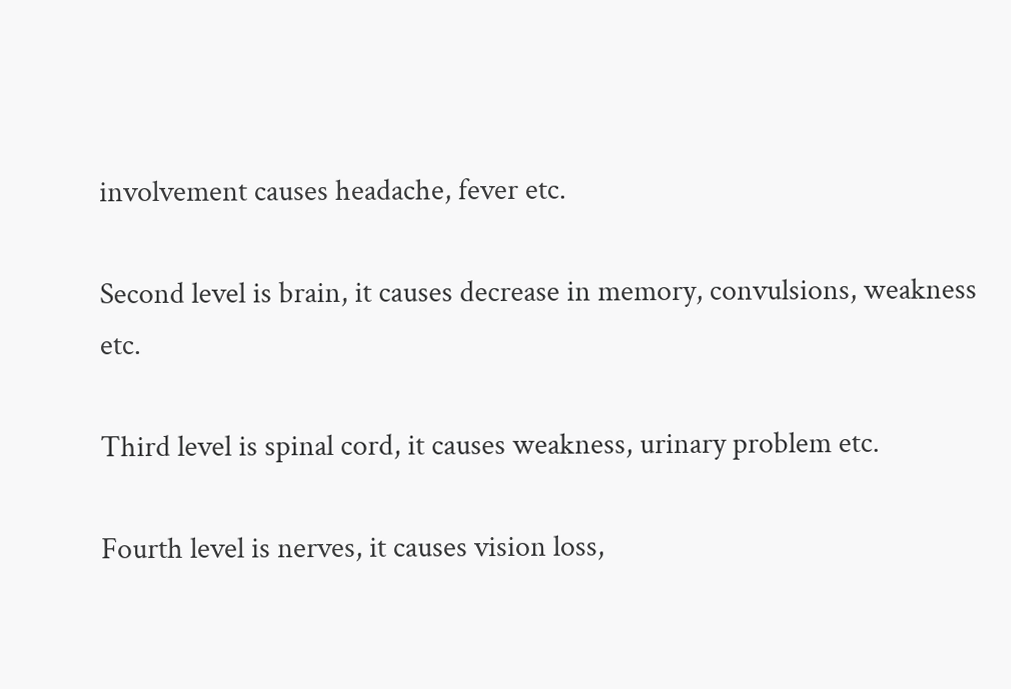involvement causes headache, fever etc.

Second level is brain, it causes decrease in memory, convulsions, weakness etc.

Third level is spinal cord, it causes weakness, urinary problem etc.

Fourth level is nerves, it causes vision loss,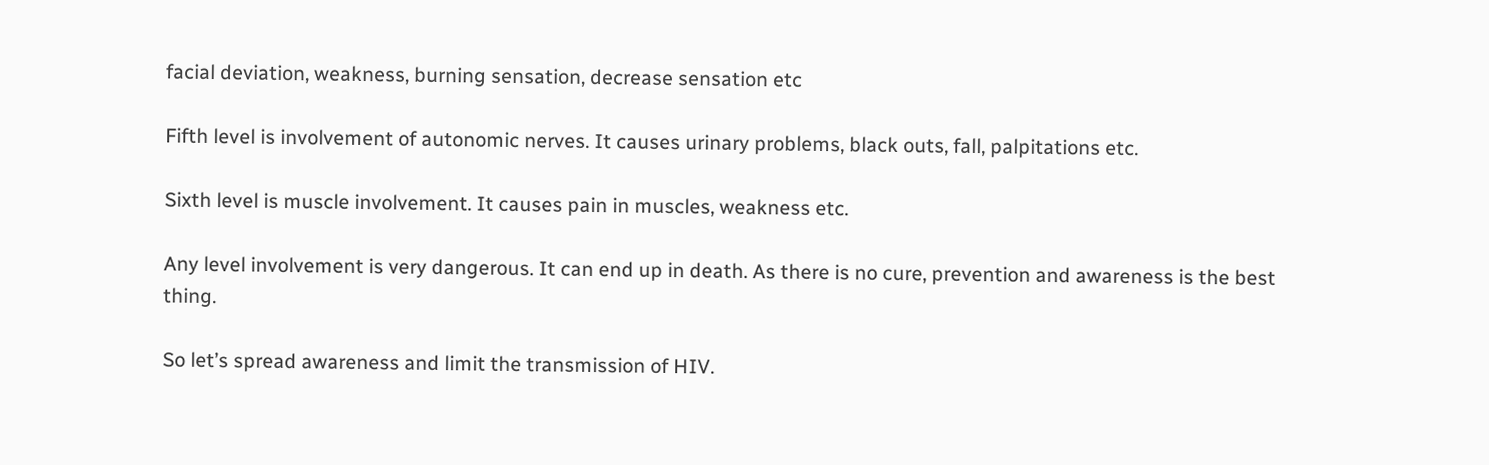facial deviation, weakness, burning sensation, decrease sensation etc

Fifth level is involvement of autonomic nerves. It causes urinary problems, black outs, fall, palpitations etc.

Sixth level is muscle involvement. It causes pain in muscles, weakness etc.

Any level involvement is very dangerous. It can end up in death. As there is no cure, prevention and awareness is the best thing.

So let’s spread awareness and limit the transmission of HIV.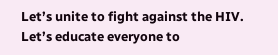Let’s unite to fight against the HIV. Let’s educate everyone to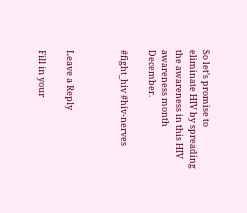So let’s promise to eliminate HIV by spreading the awareness in this HIV awareness month December.

#fight_hiv #hiv-nerves



Leave a Reply

Fill in your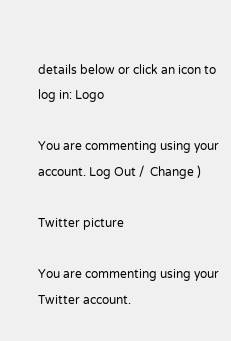details below or click an icon to log in: Logo

You are commenting using your account. Log Out /  Change )

Twitter picture

You are commenting using your Twitter account.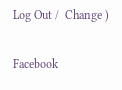Log Out /  Change )

Facebook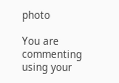photo

You are commenting using your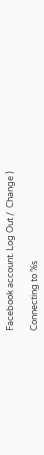Facebook account. Log Out /  Change )

Connecting to %s